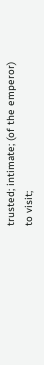trusted; intimate; (of the emperor) to visit;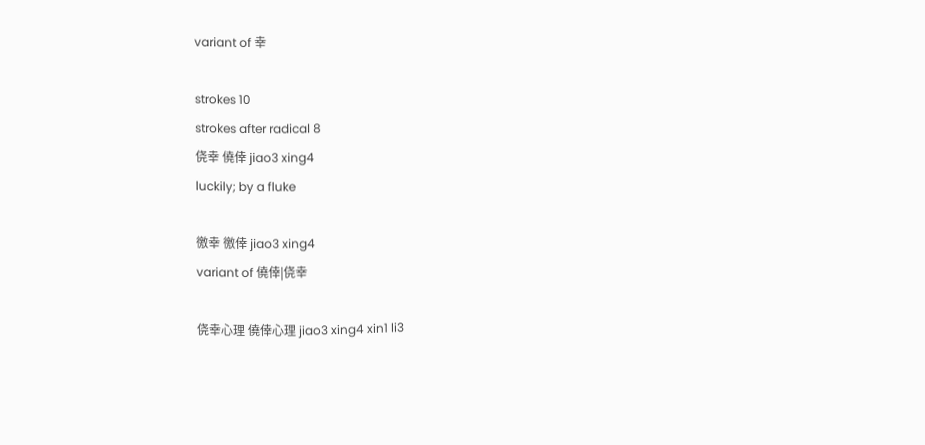variant of 幸

strokes 10
strokes after radical 8
侥幸 僥倖 jiao3 xing4
luckily; by a fluke

徼幸 徼倖 jiao3 xing4
variant of 僥倖|侥幸

侥幸心理 僥倖心理 jiao3 xing4 xin1 li3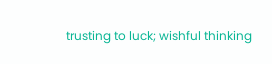trusting to luck; wishful thinking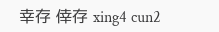幸存 倖存 xing4 cun2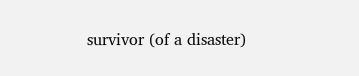survivor (of a disaster)